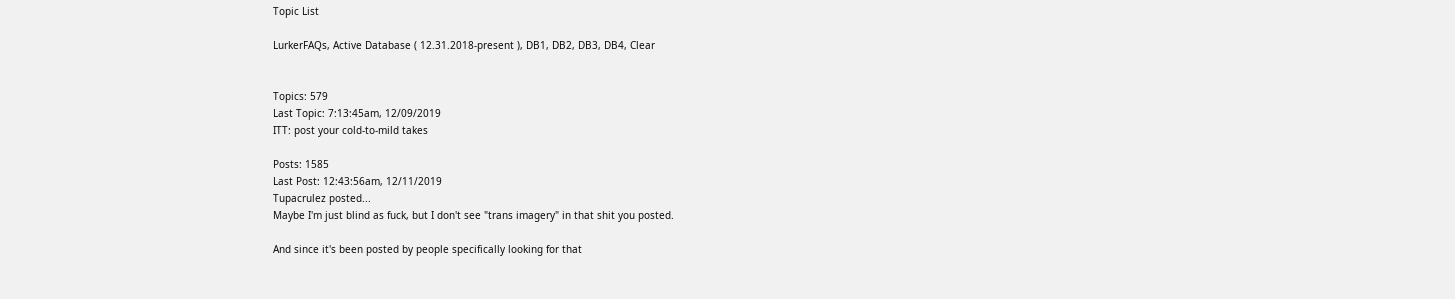Topic List

LurkerFAQs, Active Database ( 12.31.2018-present ), DB1, DB2, DB3, DB4, Clear


Topics: 579
Last Topic: 7:13:45am, 12/09/2019
ITT: post your cold-to-mild takes

Posts: 1585
Last Post: 12:43:56am, 12/11/2019
Tupacrulez posted...
Maybe I'm just blind as fuck, but I don't see "trans imagery" in that shit you posted.

And since it's been posted by people specifically looking for that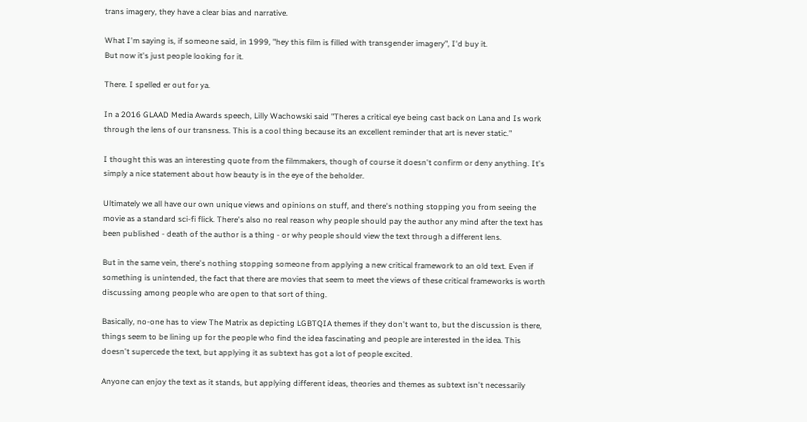trans imagery, they have a clear bias and narrative.

What I'm saying is, if someone said, in 1999, "hey this film is filled with transgender imagery", I'd buy it.
But now it's just people looking for it.

There. I spelled er out for ya.

In a 2016 GLAAD Media Awards speech, Lilly Wachowski said "Theres a critical eye being cast back on Lana and Is work through the lens of our transness. This is a cool thing because its an excellent reminder that art is never static."

I thought this was an interesting quote from the filmmakers, though of course it doesn't confirm or deny anything. It's simply a nice statement about how beauty is in the eye of the beholder.

Ultimately we all have our own unique views and opinions on stuff, and there's nothing stopping you from seeing the movie as a standard sci-fi flick. There's also no real reason why people should pay the author any mind after the text has been published - death of the author is a thing - or why people should view the text through a different lens.

But in the same vein, there's nothing stopping someone from applying a new critical framework to an old text. Even if something is unintended, the fact that there are movies that seem to meet the views of these critical frameworks is worth discussing among people who are open to that sort of thing.

Basically, no-one has to view The Matrix as depicting LGBTQIA themes if they don't want to, but the discussion is there, things seem to be lining up for the people who find the idea fascinating and people are interested in the idea. This doesn't supercede the text, but applying it as subtext has got a lot of people excited.

Anyone can enjoy the text as it stands, but applying different ideas, theories and themes as subtext isn't necessarily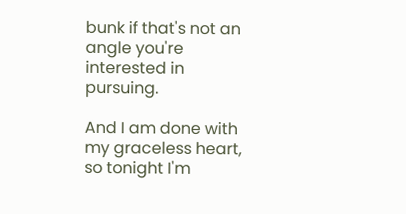bunk if that's not an angle you're interested in pursuing.

And I am done with my graceless heart, so tonight I'm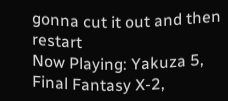gonna cut it out and then restart
Now Playing: Yakuza 5, Final Fantasy X-2,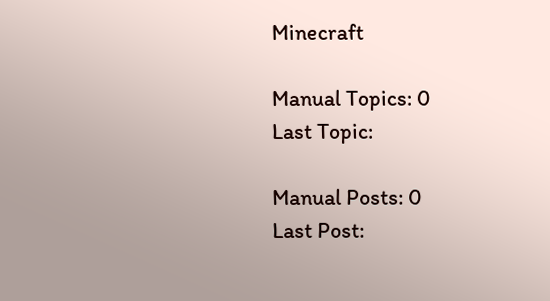Minecraft

Manual Topics: 0
Last Topic:

Manual Posts: 0
Last Post: